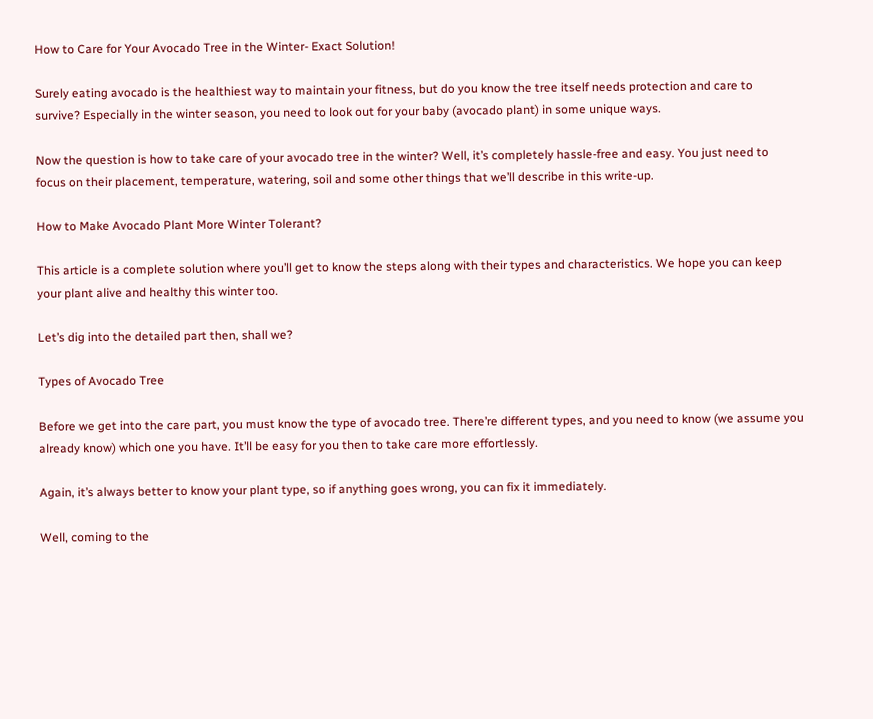How to Care for Your Avocado Tree in the Winter- Exact Solution!

Surely eating avocado is the healthiest way to maintain your fitness, but do you know the tree itself needs protection and care to survive? Especially in the winter season, you need to look out for your baby (avocado plant) in some unique ways.

Now the question is how to take care of your avocado tree in the winter? Well, it’s completely hassle-free and easy. You just need to focus on their placement, temperature, watering, soil and some other things that we’ll describe in this write-up.

How to Make Avocado Plant More Winter Tolerant?

This article is a complete solution where you’ll get to know the steps along with their types and characteristics. We hope you can keep your plant alive and healthy this winter too.

Let’s dig into the detailed part then, shall we?

Types of Avocado Tree

Before we get into the care part, you must know the type of avocado tree. There’re different types, and you need to know (we assume you already know) which one you have. It’ll be easy for you then to take care more effortlessly.

Again, it’s always better to know your plant type, so if anything goes wrong, you can fix it immediately.

Well, coming to the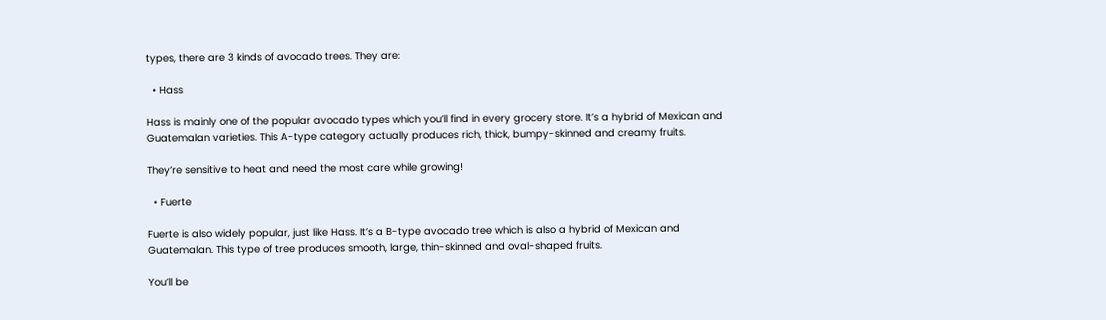types, there are 3 kinds of avocado trees. They are:

  • Hass

Hass is mainly one of the popular avocado types which you’ll find in every grocery store. It’s a hybrid of Mexican and Guatemalan varieties. This A-type category actually produces rich, thick, bumpy-skinned and creamy fruits.

They’re sensitive to heat and need the most care while growing!

  • Fuerte

Fuerte is also widely popular, just like Hass. It’s a B-type avocado tree which is also a hybrid of Mexican and Guatemalan. This type of tree produces smooth, large, thin-skinned and oval-shaped fruits.

You’ll be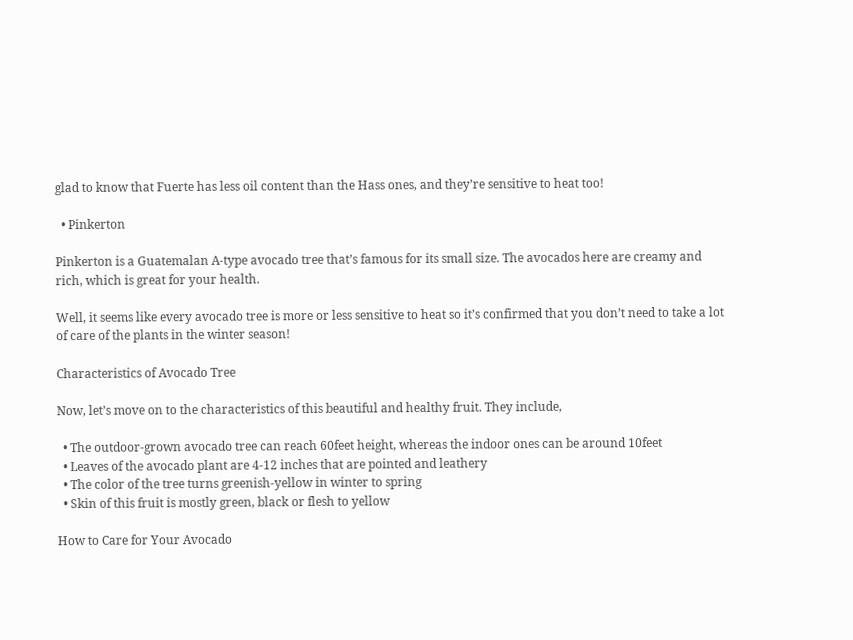glad to know that Fuerte has less oil content than the Hass ones, and they’re sensitive to heat too!

  • Pinkerton

Pinkerton is a Guatemalan A-type avocado tree that’s famous for its small size. The avocados here are creamy and rich, which is great for your health.

Well, it seems like every avocado tree is more or less sensitive to heat so it’s confirmed that you don’t need to take a lot of care of the plants in the winter season!

Characteristics of Avocado Tree

Now, let’s move on to the characteristics of this beautiful and healthy fruit. They include,

  • The outdoor-grown avocado tree can reach 60feet height, whereas the indoor ones can be around 10feet
  • Leaves of the avocado plant are 4-12 inches that are pointed and leathery
  • The color of the tree turns greenish-yellow in winter to spring
  • Skin of this fruit is mostly green, black or flesh to yellow

How to Care for Your Avocado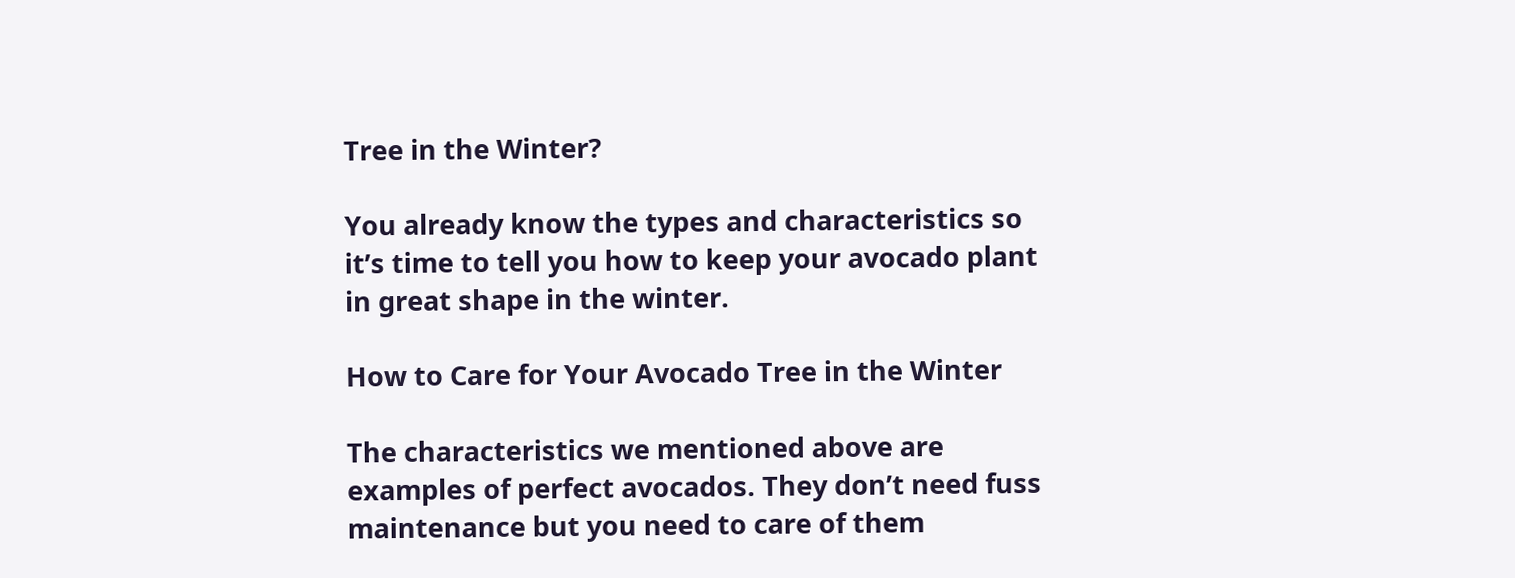Tree in the Winter?

You already know the types and characteristics so it’s time to tell you how to keep your avocado plant in great shape in the winter.

How to Care for Your Avocado Tree in the Winter

The characteristics we mentioned above are examples of perfect avocados. They don’t need fuss maintenance but you need to care of them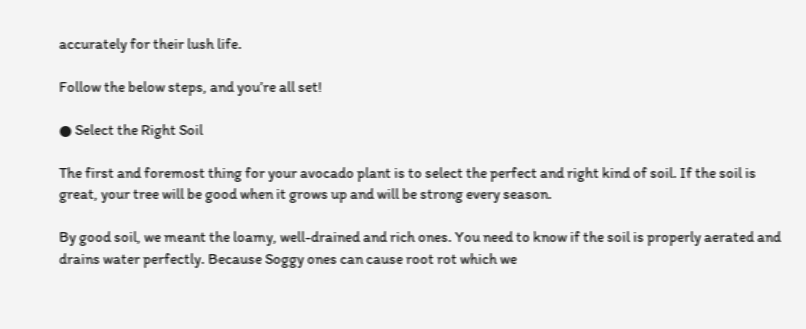accurately for their lush life.

Follow the below steps, and you’re all set!

● Select the Right Soil

The first and foremost thing for your avocado plant is to select the perfect and right kind of soil. If the soil is great, your tree will be good when it grows up and will be strong every season.

By good soil, we meant the loamy, well-drained and rich ones. You need to know if the soil is properly aerated and drains water perfectly. Because Soggy ones can cause root rot which we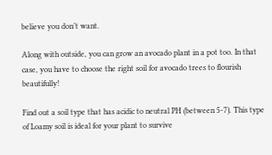believe you don’t want.

Along with outside, you can grow an avocado plant in a pot too. In that case, you have to choose the right soil for avocado trees to flourish beautifully!

Find out a soil type that has acidic to neutral PH (between 5-7). This type of Loamy soil is ideal for your plant to survive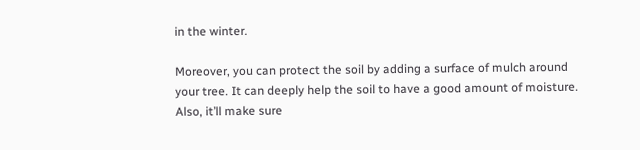in the winter.

Moreover, you can protect the soil by adding a surface of mulch around your tree. It can deeply help the soil to have a good amount of moisture. Also, it’ll make sure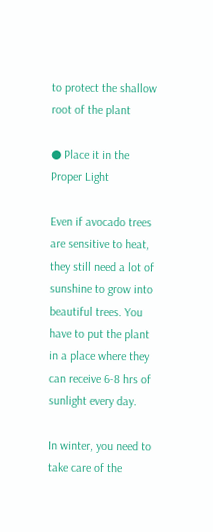to protect the shallow root of the plant

● Place it in the Proper Light

Even if avocado trees are sensitive to heat, they still need a lot of sunshine to grow into beautiful trees. You have to put the plant in a place where they can receive 6-8 hrs of sunlight every day.

In winter, you need to take care of the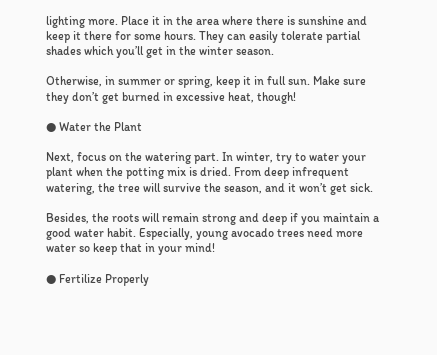lighting more. Place it in the area where there is sunshine and keep it there for some hours. They can easily tolerate partial shades which you’ll get in the winter season.

Otherwise, in summer or spring, keep it in full sun. Make sure they don’t get burned in excessive heat, though!

● Water the Plant

Next, focus on the watering part. In winter, try to water your plant when the potting mix is dried. From deep infrequent watering, the tree will survive the season, and it won’t get sick.

Besides, the roots will remain strong and deep if you maintain a good water habit. Especially, young avocado trees need more water so keep that in your mind!

● Fertilize Properly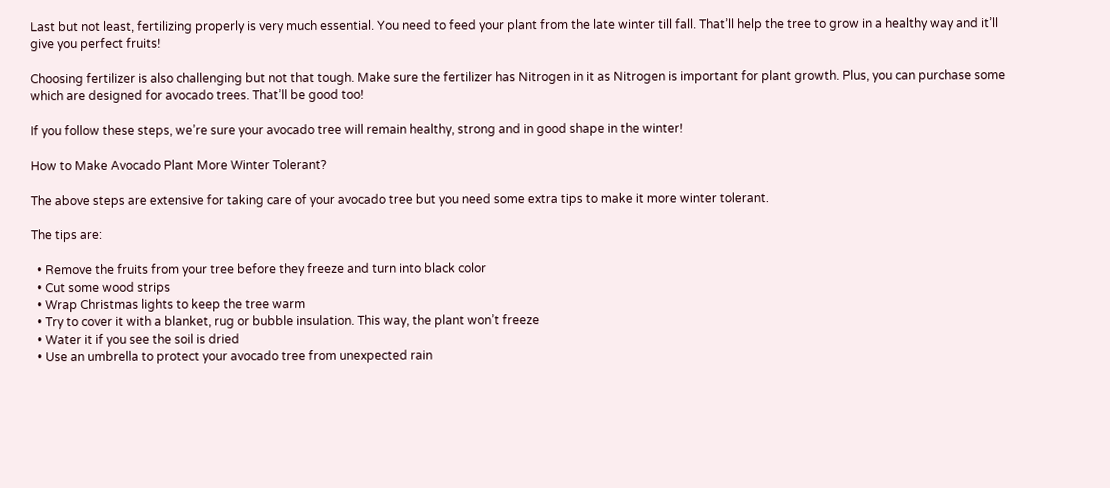Last but not least, fertilizing properly is very much essential. You need to feed your plant from the late winter till fall. That’ll help the tree to grow in a healthy way and it’ll give you perfect fruits!

Choosing fertilizer is also challenging but not that tough. Make sure the fertilizer has Nitrogen in it as Nitrogen is important for plant growth. Plus, you can purchase some which are designed for avocado trees. That’ll be good too!

If you follow these steps, we’re sure your avocado tree will remain healthy, strong and in good shape in the winter!

How to Make Avocado Plant More Winter Tolerant?

The above steps are extensive for taking care of your avocado tree but you need some extra tips to make it more winter tolerant.

The tips are:

  • Remove the fruits from your tree before they freeze and turn into black color
  • Cut some wood strips
  • Wrap Christmas lights to keep the tree warm
  • Try to cover it with a blanket, rug or bubble insulation. This way, the plant won’t freeze
  • Water it if you see the soil is dried
  • Use an umbrella to protect your avocado tree from unexpected rain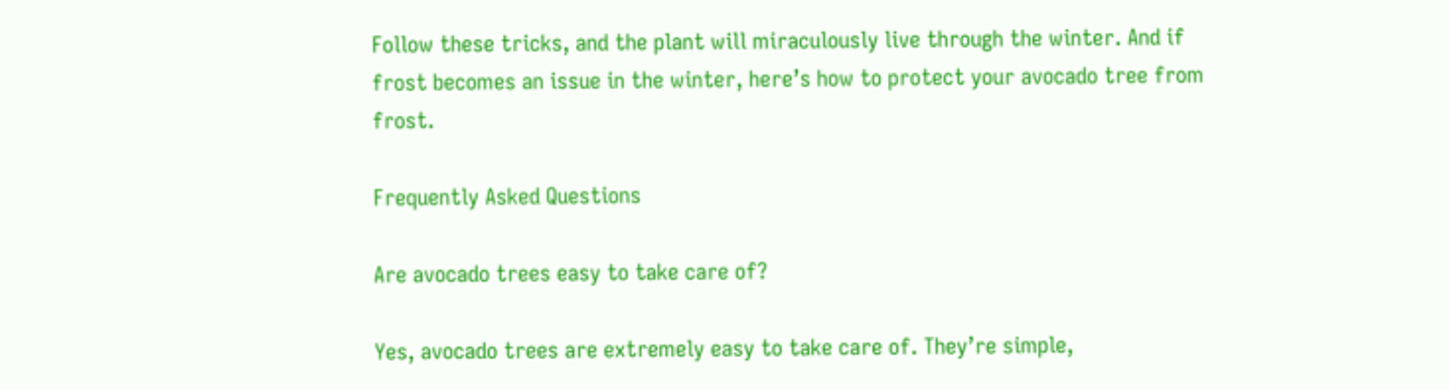Follow these tricks, and the plant will miraculously live through the winter. And if frost becomes an issue in the winter, here’s how to protect your avocado tree from frost.

Frequently Asked Questions

Are avocado trees easy to take care of?

Yes, avocado trees are extremely easy to take care of. They’re simple,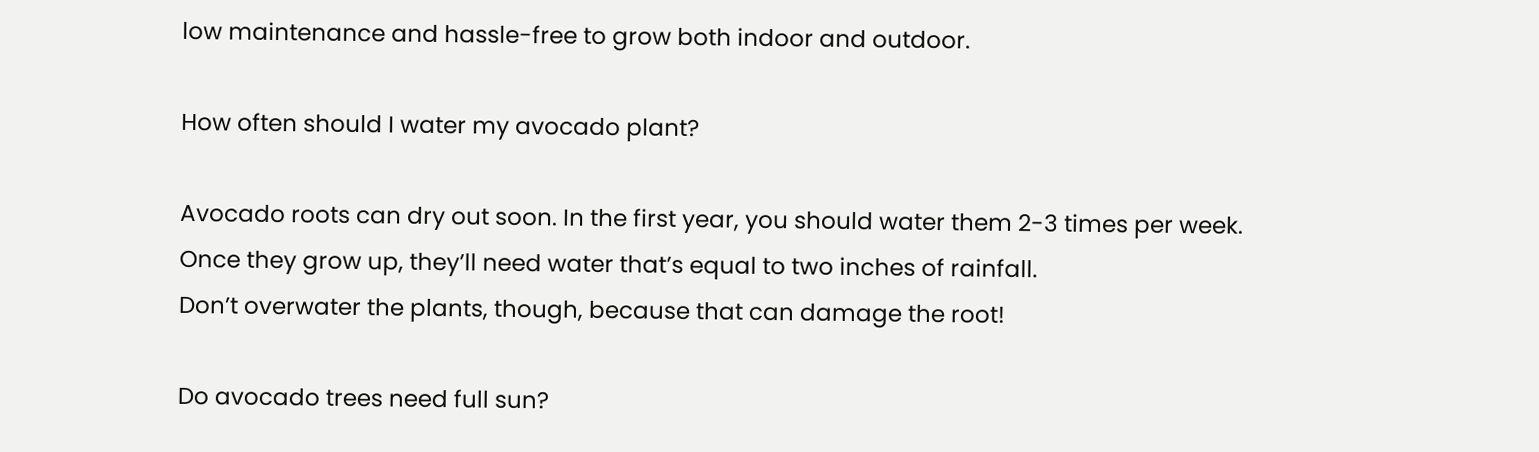low maintenance and hassle-free to grow both indoor and outdoor.

How often should I water my avocado plant?

Avocado roots can dry out soon. In the first year, you should water them 2-3 times per week. Once they grow up, they’ll need water that’s equal to two inches of rainfall.
Don’t overwater the plants, though, because that can damage the root!

Do avocado trees need full sun?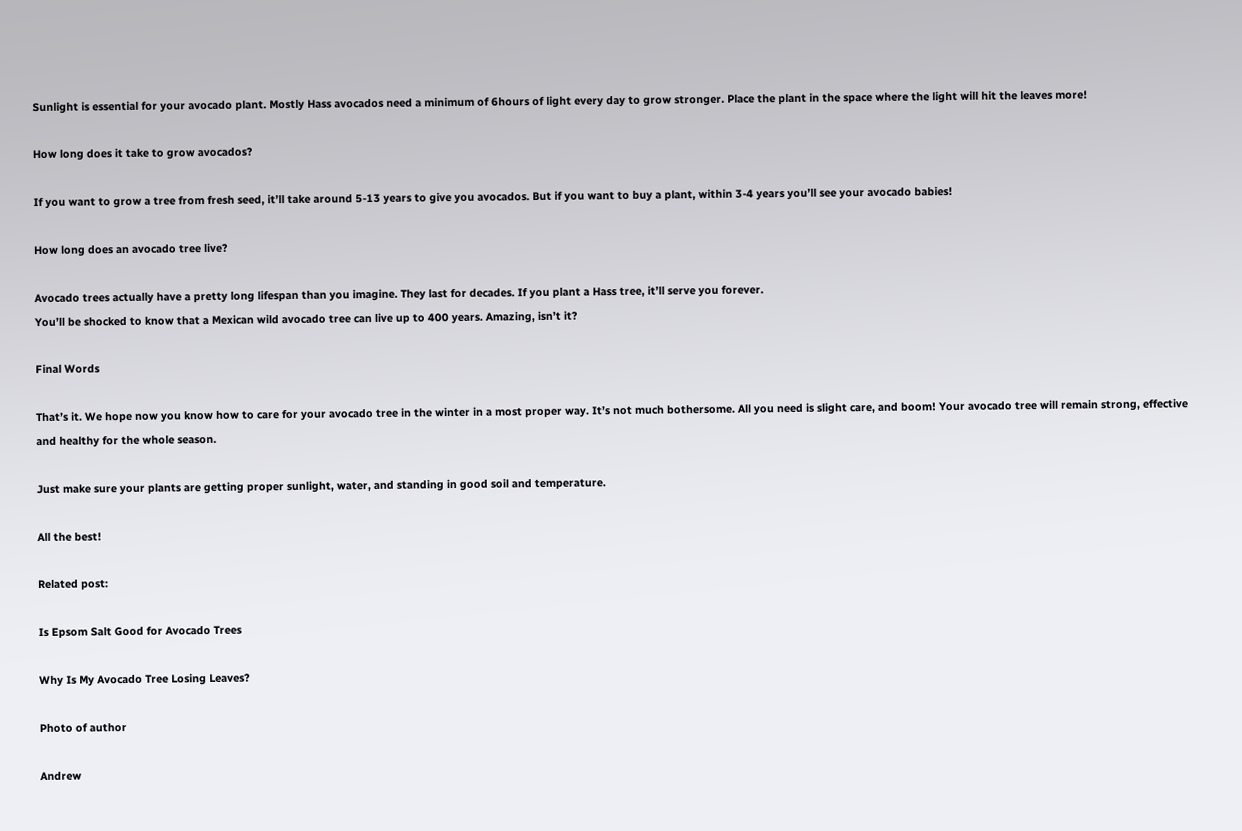Sunlight is essential for your avocado plant. Mostly Hass avocados need a minimum of 6hours of light every day to grow stronger. Place the plant in the space where the light will hit the leaves more!

How long does it take to grow avocados?

If you want to grow a tree from fresh seed, it’ll take around 5-13 years to give you avocados. But if you want to buy a plant, within 3-4 years you’ll see your avocado babies!

How long does an avocado tree live?

Avocado trees actually have a pretty long lifespan than you imagine. They last for decades. If you plant a Hass tree, it’ll serve you forever.
You’ll be shocked to know that a Mexican wild avocado tree can live up to 400 years. Amazing, isn’t it?

Final Words

That’s it. We hope now you know how to care for your avocado tree in the winter in a most proper way. It’s not much bothersome. All you need is slight care, and boom! Your avocado tree will remain strong, effective and healthy for the whole season.

Just make sure your plants are getting proper sunlight, water, and standing in good soil and temperature.

All the best!

Related post:

Is Epsom Salt Good for Avocado Trees

Why Is My Avocado Tree Losing Leaves?

Photo of author

Andrew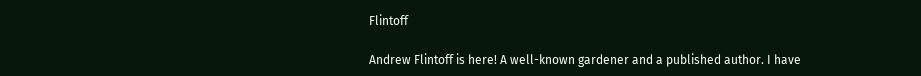Flintoff

Andrew Flintoff is here! A well-known gardener and a published author. I have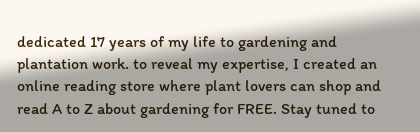dedicated 17 years of my life to gardening and plantation work. to reveal my expertise, I created an online reading store where plant lovers can shop and read A to Z about gardening for FREE. Stay tuned to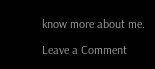know more about me.

Leave a Comment